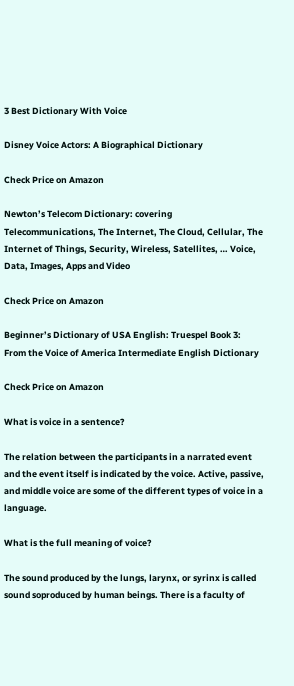3 Best Dictionary With Voice

Disney Voice Actors: A Biographical Dictionary

Check Price on Amazon

Newton’s Telecom Dictionary: covering Telecommunications, The Internet, The Cloud, Cellular, The Internet of Things, Security, Wireless, Satellites, … Voice, Data, Images, Apps and Video

Check Price on Amazon

Beginner’s Dictionary of USA English: Truespel Book 3: From the Voice of America Intermediate English Dictionary

Check Price on Amazon

What is voice in a sentence?

The relation between the participants in a narrated event and the event itself is indicated by the voice. Active, passive, and middle voice are some of the different types of voice in a language.

What is the full meaning of voice?

The sound produced by the lungs, larynx, or syrinx is called sound soproduced by human beings. There is a faculty of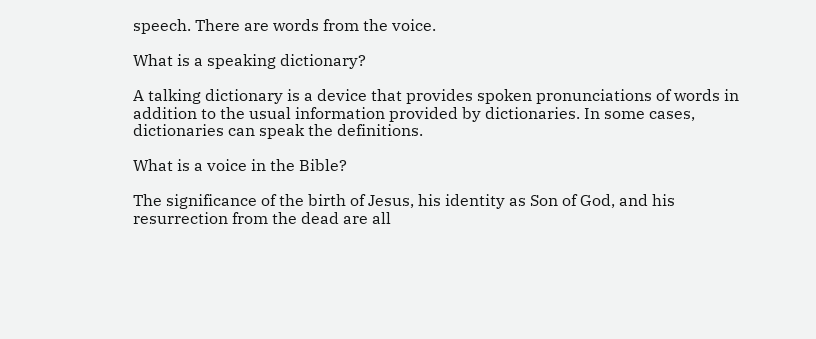speech. There are words from the voice.

What is a speaking dictionary?

A talking dictionary is a device that provides spoken pronunciations of words in addition to the usual information provided by dictionaries. In some cases, dictionaries can speak the definitions.

What is a voice in the Bible?

The significance of the birth of Jesus, his identity as Son of God, and his resurrection from the dead are all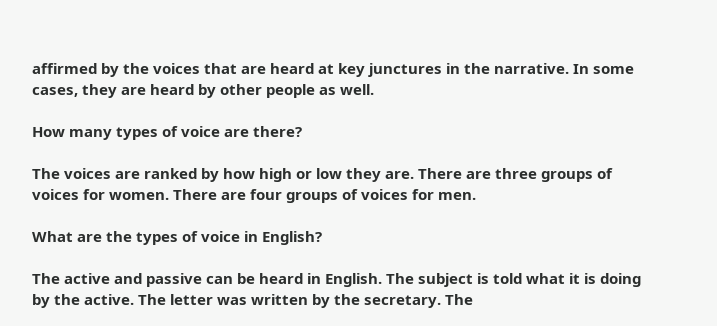affirmed by the voices that are heard at key junctures in the narrative. In some cases, they are heard by other people as well.

How many types of voice are there?

The voices are ranked by how high or low they are. There are three groups of voices for women. There are four groups of voices for men.

What are the types of voice in English?

The active and passive can be heard in English. The subject is told what it is doing by the active. The letter was written by the secretary. The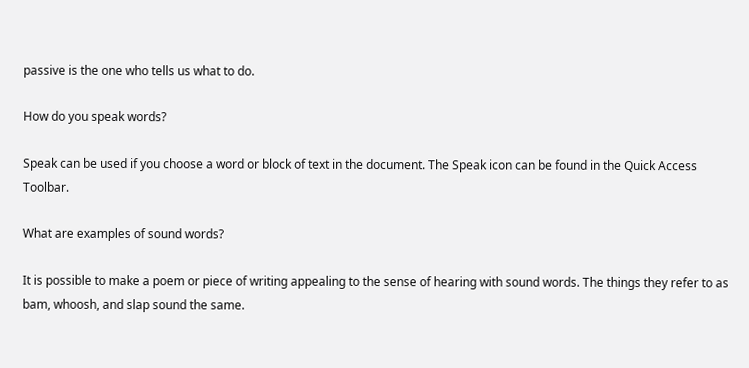passive is the one who tells us what to do.

How do you speak words?

Speak can be used if you choose a word or block of text in the document. The Speak icon can be found in the Quick Access Toolbar.

What are examples of sound words?

It is possible to make a poem or piece of writing appealing to the sense of hearing with sound words. The things they refer to as bam, whoosh, and slap sound the same.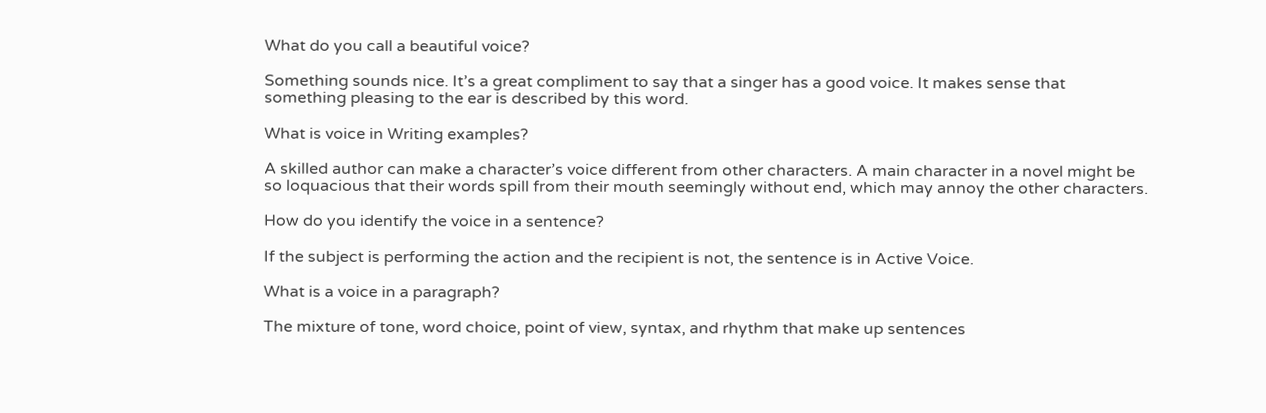What do you call a beautiful voice?

Something sounds nice. It’s a great compliment to say that a singer has a good voice. It makes sense that something pleasing to the ear is described by this word.

What is voice in Writing examples?

A skilled author can make a character’s voice different from other characters. A main character in a novel might be so loquacious that their words spill from their mouth seemingly without end, which may annoy the other characters.

How do you identify the voice in a sentence?

If the subject is performing the action and the recipient is not, the sentence is in Active Voice.

What is a voice in a paragraph?

The mixture of tone, word choice, point of view, syntax, and rhythm that make up sentences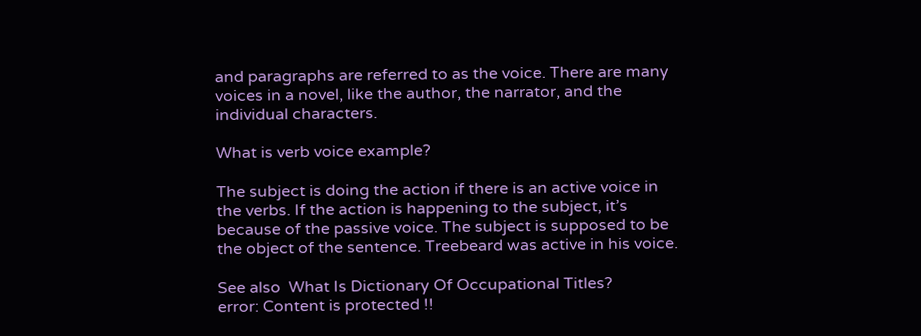and paragraphs are referred to as the voice. There are many voices in a novel, like the author, the narrator, and the individual characters.

What is verb voice example?

The subject is doing the action if there is an active voice in the verbs. If the action is happening to the subject, it’s because of the passive voice. The subject is supposed to be the object of the sentence. Treebeard was active in his voice.

See also  What Is Dictionary Of Occupational Titles?
error: Content is protected !!